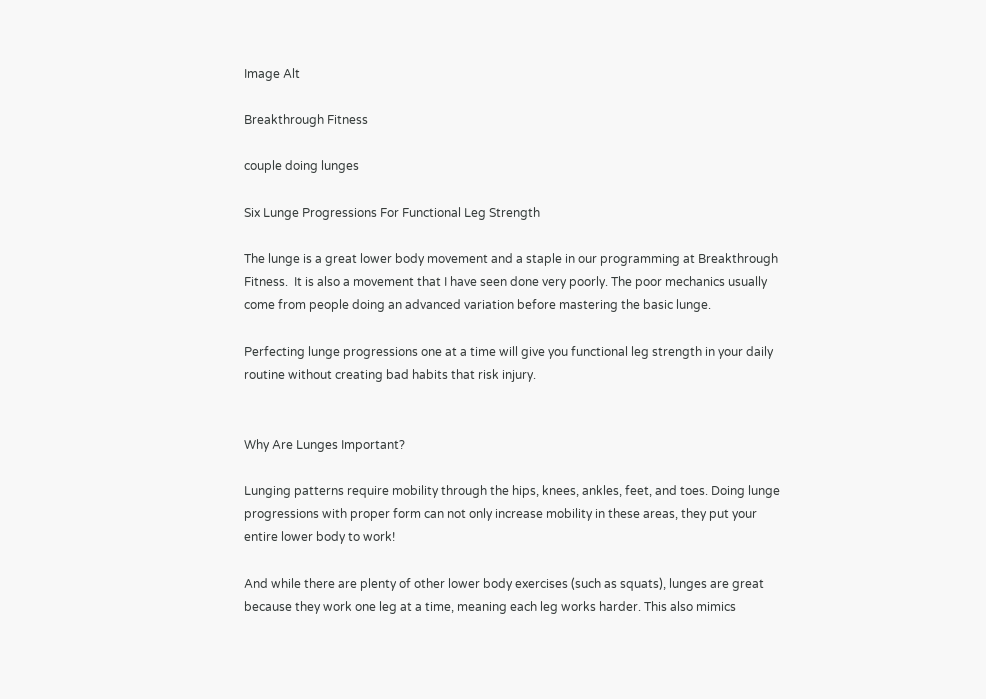Image Alt

Breakthrough Fitness

couple doing lunges

Six Lunge Progressions For Functional Leg Strength

The lunge is a great lower body movement and a staple in our programming at Breakthrough Fitness.  It is also a movement that I have seen done very poorly. The poor mechanics usually come from people doing an advanced variation before mastering the basic lunge.

Perfecting lunge progressions one at a time will give you functional leg strength in your daily routine without creating bad habits that risk injury.


Why Are Lunges Important?

Lunging patterns require mobility through the hips, knees, ankles, feet, and toes. Doing lunge progressions with proper form can not only increase mobility in these areas, they put your entire lower body to work!

And while there are plenty of other lower body exercises (such as squats), lunges are great because they work one leg at a time, meaning each leg works harder. This also mimics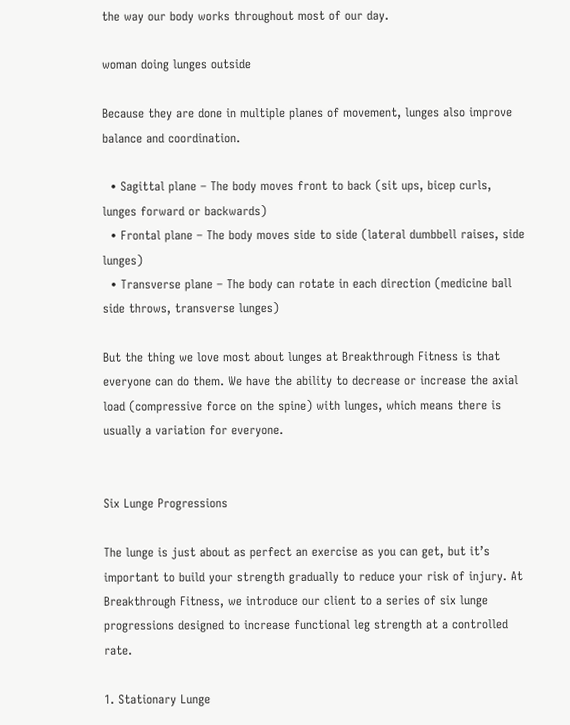the way our body works throughout most of our day.

woman doing lunges outside

Because they are done in multiple planes of movement, lunges also improve balance and coordination.

  • Sagittal plane – The body moves front to back (sit ups, bicep curls, lunges forward or backwards)
  • Frontal plane – The body moves side to side (lateral dumbbell raises, side lunges)
  • Transverse plane – The body can rotate in each direction (medicine ball side throws, transverse lunges)

But the thing we love most about lunges at Breakthrough Fitness is that everyone can do them. We have the ability to decrease or increase the axial load (compressive force on the spine) with lunges, which means there is usually a variation for everyone.


Six Lunge Progressions

The lunge is just about as perfect an exercise as you can get, but it’s important to build your strength gradually to reduce your risk of injury. At Breakthrough Fitness, we introduce our client to a series of six lunge progressions designed to increase functional leg strength at a controlled rate.

1. Stationary Lunge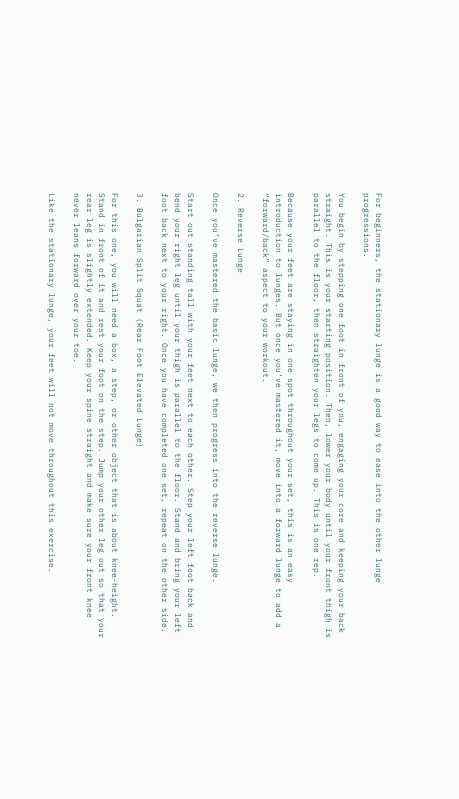For beginners, the stationary lunge is a good way to ease into the other lunge progressions.

You begin by stepping one foot in front of you, engaging your core and keeping your back straight. This is your starting position. Then, lower your body until your front thigh is parallel to the floor, then straighten your legs to come up. This is one rep.

Because your feet are staying in one spot throughout your set, this is an easy introduction to lunges. But once you’ve mastered it, move into a forward lunge to add a “forward/back” aspect to your workout.

2. Reverse Lunge

Once you’ve mastered the basic lunge, we then progress into the reverse lunge.

Start out standing tall with your feet next to each other. Step your left foot back and bend your right leg until your thigh is parallel to the floor. Stand and bring your left foot back next to your right. Once you have completed one set, repeat on the other side.

3. Bulgarian Split Squat (Rear Foot Elevated Lunge)

For this one, you will need a box, a step, or other object that is about knee-height. Stand in front of it and rest your foot on the step. Jump your other leg out so that your rear leg is slightly extended. Keep your spine straight and make sure your front knee never leans forward over your toe.

Like the stationary lunge, your feet will not move throughout this exercise.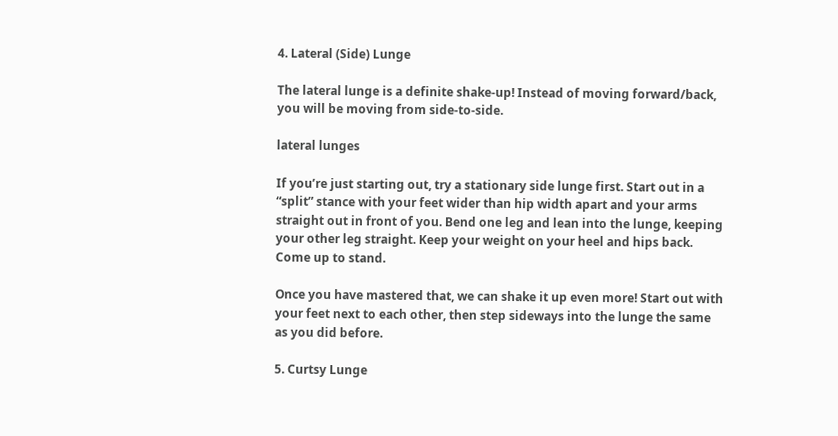4. Lateral (Side) Lunge

The lateral lunge is a definite shake-up! Instead of moving forward/back, you will be moving from side-to-side.

lateral lunges

If you’re just starting out, try a stationary side lunge first. Start out in a “split” stance with your feet wider than hip width apart and your arms straight out in front of you. Bend one leg and lean into the lunge, keeping your other leg straight. Keep your weight on your heel and hips back. Come up to stand.

Once you have mastered that, we can shake it up even more! Start out with your feet next to each other, then step sideways into the lunge the same as you did before.

5. Curtsy Lunge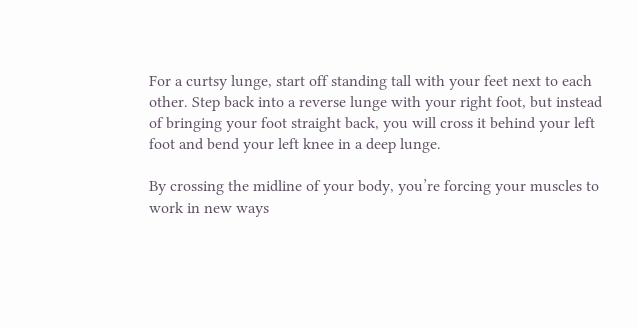For a curtsy lunge, start off standing tall with your feet next to each other. Step back into a reverse lunge with your right foot, but instead of bringing your foot straight back, you will cross it behind your left foot and bend your left knee in a deep lunge.

By crossing the midline of your body, you’re forcing your muscles to work in new ways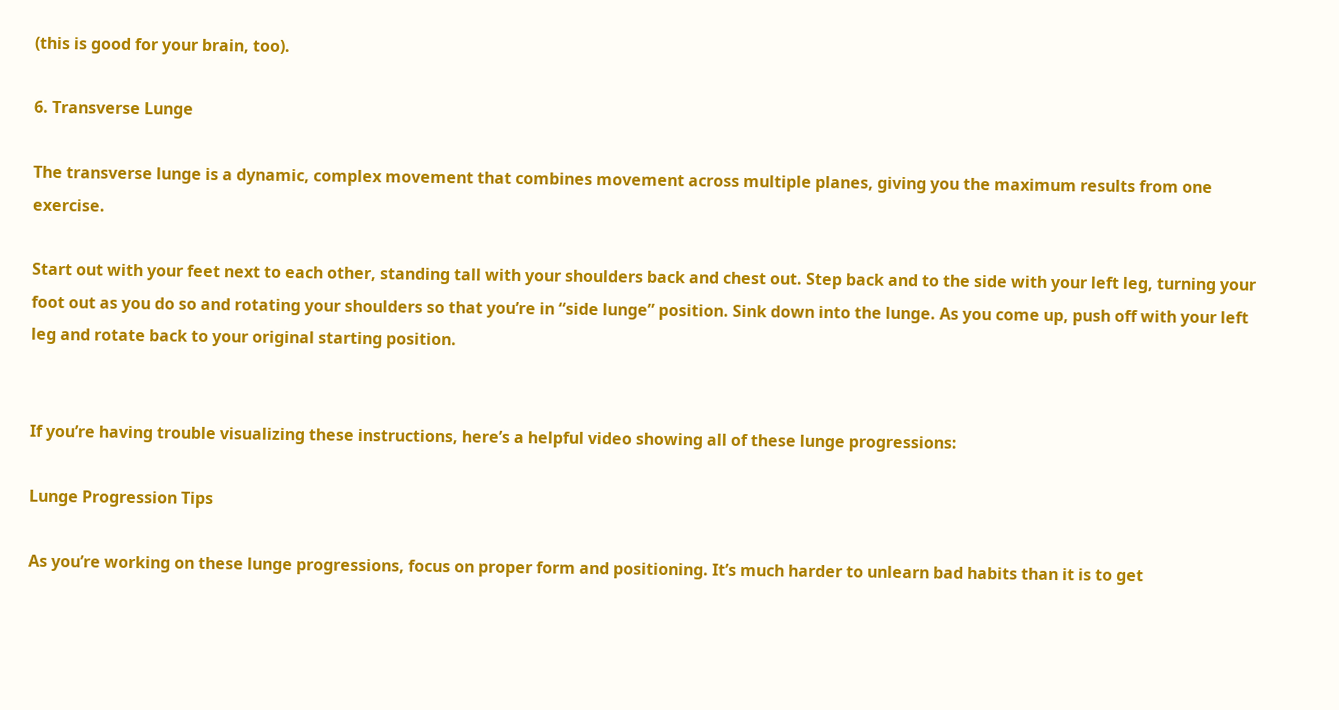(this is good for your brain, too).

6. Transverse Lunge

The transverse lunge is a dynamic, complex movement that combines movement across multiple planes, giving you the maximum results from one exercise.

Start out with your feet next to each other, standing tall with your shoulders back and chest out. Step back and to the side with your left leg, turning your foot out as you do so and rotating your shoulders so that you’re in “side lunge” position. Sink down into the lunge. As you come up, push off with your left leg and rotate back to your original starting position.


If you’re having trouble visualizing these instructions, here’s a helpful video showing all of these lunge progressions:

Lunge Progression Tips

As you’re working on these lunge progressions, focus on proper form and positioning. It’s much harder to unlearn bad habits than it is to get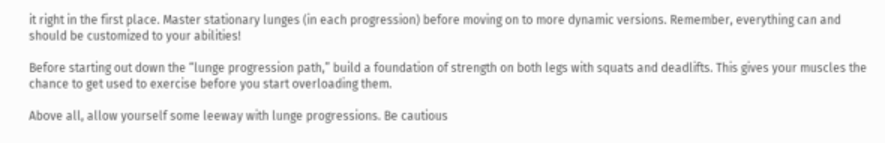it right in the first place. Master stationary lunges (in each progression) before moving on to more dynamic versions. Remember, everything can and should be customized to your abilities!

Before starting out down the “lunge progression path,” build a foundation of strength on both legs with squats and deadlifts. This gives your muscles the chance to get used to exercise before you start overloading them.

Above all, allow yourself some leeway with lunge progressions. Be cautious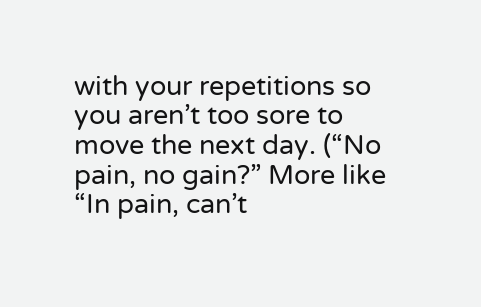with your repetitions so you aren’t too sore to move the next day. (“No pain, no gain?” More like “In pain, can’t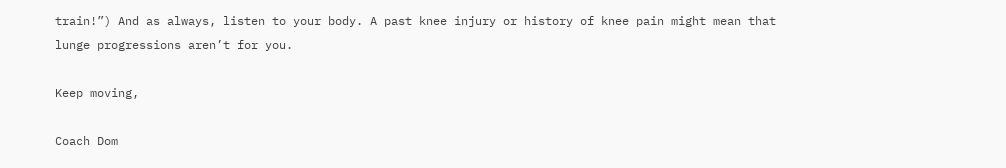train!”) And as always, listen to your body. A past knee injury or history of knee pain might mean that lunge progressions aren’t for you.

Keep moving,

Coach Dom